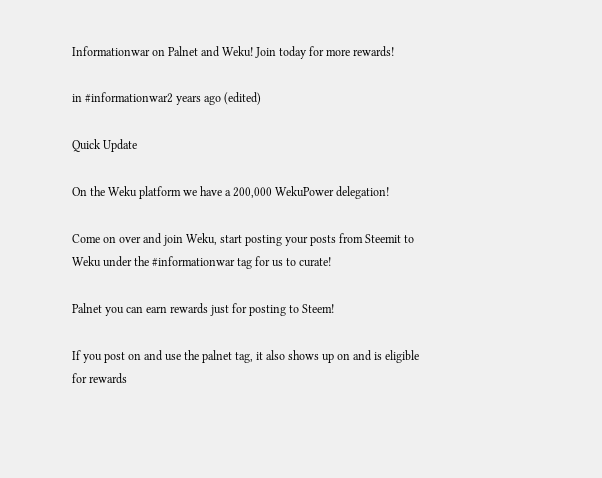Informationwar on Palnet and Weku! Join today for more rewards!

in #informationwar2 years ago (edited)

Quick Update

On the Weku platform we have a 200,000 WekuPower delegation!

Come on over and join Weku, start posting your posts from Steemit to Weku under the #informationwar tag for us to curate!

Palnet you can earn rewards just for posting to Steem!

If you post on and use the palnet tag, it also shows up on and is eligible for rewards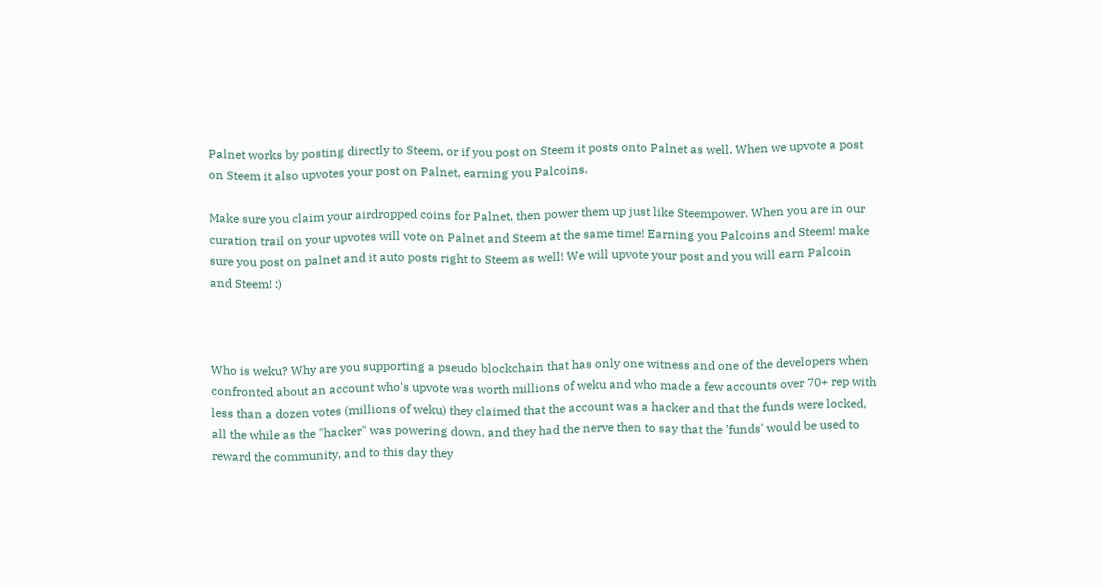Palnet works by posting directly to Steem, or if you post on Steem it posts onto Palnet as well. When we upvote a post on Steem it also upvotes your post on Palnet, earning you Palcoins.

Make sure you claim your airdropped coins for Palnet, then power them up just like Steempower. When you are in our curation trail on your upvotes will vote on Palnet and Steem at the same time! Earning you Palcoins and Steem! make sure you post on palnet and it auto posts right to Steem as well! We will upvote your post and you will earn Palcoin and Steem! :)



Who is weku? Why are you supporting a pseudo blockchain that has only one witness and one of the developers when confronted about an account who's upvote was worth millions of weku and who made a few accounts over 70+ rep with less than a dozen votes (millions of weku) they claimed that the account was a hacker and that the funds were locked, all the while as the "hacker" was powering down, and they had the nerve then to say that the 'funds' would be used to reward the community, and to this day they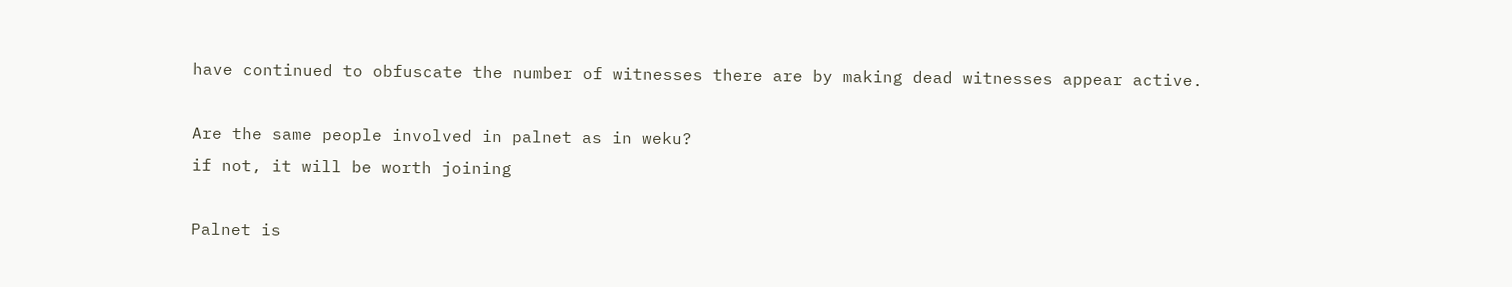have continued to obfuscate the number of witnesses there are by making dead witnesses appear active.

Are the same people involved in palnet as in weku?
if not, it will be worth joining

Palnet is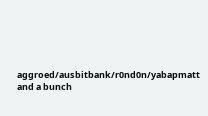aggroed/ausbitbank/r0nd0n/yabapmatt and a bunch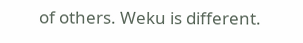of others. Weku is different.